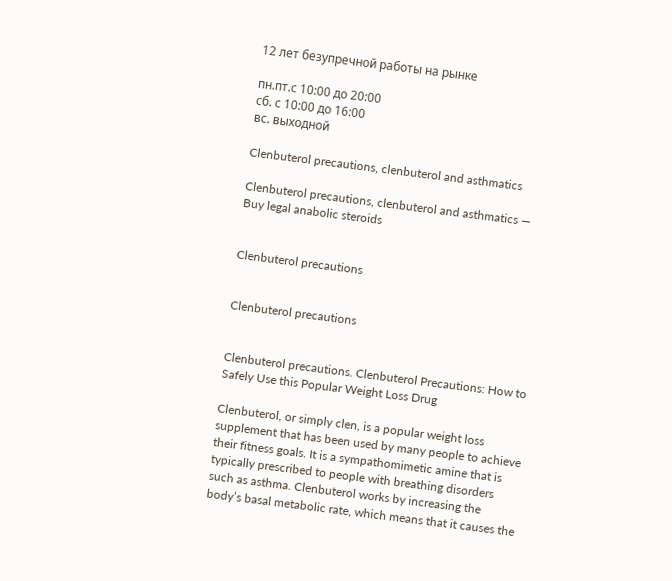12 лет безупречной работы на рынке

пн.пт.с 10:00 до 20:00
сб. с 10:00 до 16:00
вс. выходной

Clenbuterol precautions, clenbuterol and asthmatics

Clenbuterol precautions, clenbuterol and asthmatics — Buy legal anabolic steroids


Clenbuterol precautions


Clenbuterol precautions


Clenbuterol precautions. Clenbuterol Precautions: How to Safely Use this Popular Weight Loss Drug

Clenbuterol, or simply clen, is a popular weight loss supplement that has been used by many people to achieve their fitness goals. It is a sympathomimetic amine that is typically prescribed to people with breathing disorders such as asthma. Clenbuterol works by increasing the body’s basal metabolic rate, which means that it causes the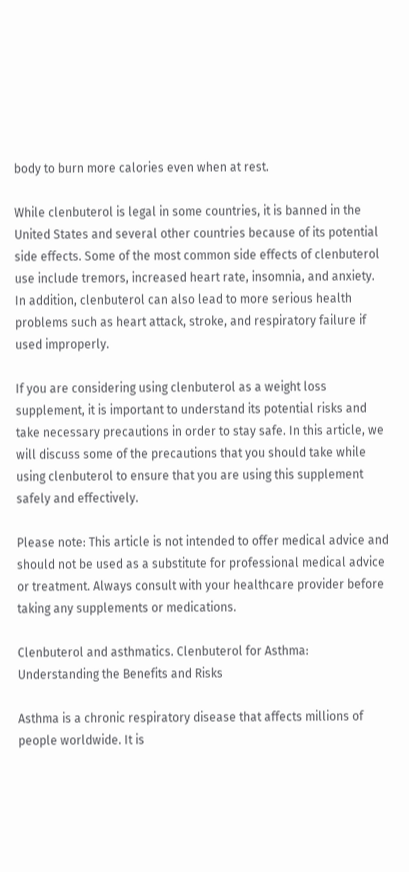body to burn more calories even when at rest.

While clenbuterol is legal in some countries, it is banned in the United States and several other countries because of its potential side effects. Some of the most common side effects of clenbuterol use include tremors, increased heart rate, insomnia, and anxiety. In addition, clenbuterol can also lead to more serious health problems such as heart attack, stroke, and respiratory failure if used improperly.

If you are considering using clenbuterol as a weight loss supplement, it is important to understand its potential risks and take necessary precautions in order to stay safe. In this article, we will discuss some of the precautions that you should take while using clenbuterol to ensure that you are using this supplement safely and effectively.

Please note: This article is not intended to offer medical advice and should not be used as a substitute for professional medical advice or treatment. Always consult with your healthcare provider before taking any supplements or medications.

Clenbuterol and asthmatics. Clenbuterol for Asthma: Understanding the Benefits and Risks

Asthma is a chronic respiratory disease that affects millions of people worldwide. It is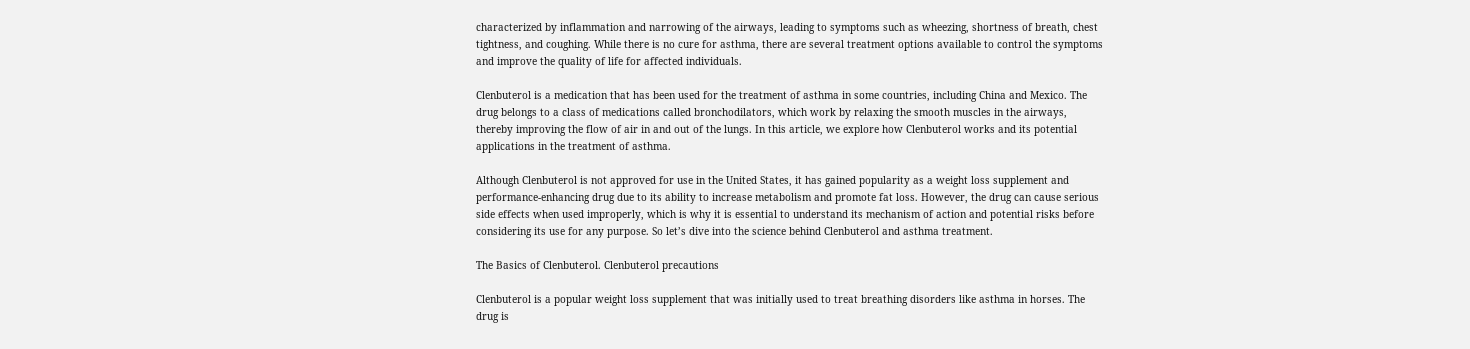characterized by inflammation and narrowing of the airways, leading to symptoms such as wheezing, shortness of breath, chest tightness, and coughing. While there is no cure for asthma, there are several treatment options available to control the symptoms and improve the quality of life for affected individuals.

Clenbuterol is a medication that has been used for the treatment of asthma in some countries, including China and Mexico. The drug belongs to a class of medications called bronchodilators, which work by relaxing the smooth muscles in the airways, thereby improving the flow of air in and out of the lungs. In this article, we explore how Clenbuterol works and its potential applications in the treatment of asthma.

Although Clenbuterol is not approved for use in the United States, it has gained popularity as a weight loss supplement and performance-enhancing drug due to its ability to increase metabolism and promote fat loss. However, the drug can cause serious side effects when used improperly, which is why it is essential to understand its mechanism of action and potential risks before considering its use for any purpose. So let’s dive into the science behind Clenbuterol and asthma treatment.

The Basics of Clenbuterol. Clenbuterol precautions

Clenbuterol is a popular weight loss supplement that was initially used to treat breathing disorders like asthma in horses. The drug is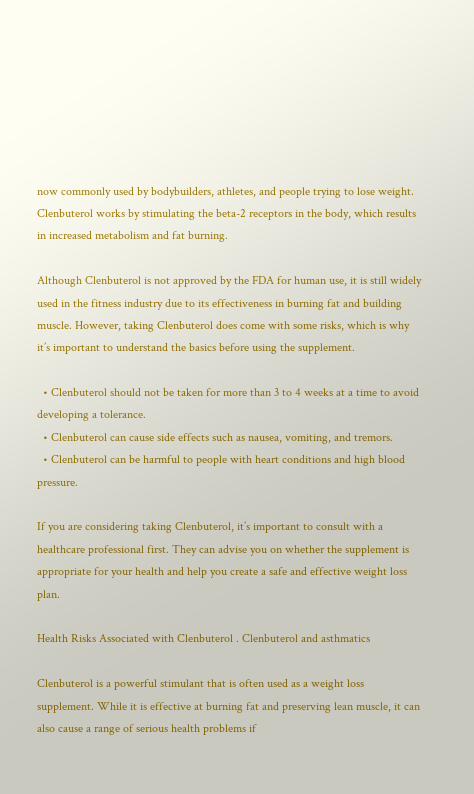now commonly used by bodybuilders, athletes, and people trying to lose weight. Clenbuterol works by stimulating the beta-2 receptors in the body, which results in increased metabolism and fat burning.

Although Clenbuterol is not approved by the FDA for human use, it is still widely used in the fitness industry due to its effectiveness in burning fat and building muscle. However, taking Clenbuterol does come with some risks, which is why it’s important to understand the basics before using the supplement.

  • Clenbuterol should not be taken for more than 3 to 4 weeks at a time to avoid developing a tolerance.
  • Clenbuterol can cause side effects such as nausea, vomiting, and tremors.
  • Clenbuterol can be harmful to people with heart conditions and high blood pressure.

If you are considering taking Clenbuterol, it’s important to consult with a healthcare professional first. They can advise you on whether the supplement is appropriate for your health and help you create a safe and effective weight loss plan.

Health Risks Associated with Clenbuterol . Clenbuterol and asthmatics

Clenbuterol is a powerful stimulant that is often used as a weight loss supplement. While it is effective at burning fat and preserving lean muscle, it can also cause a range of serious health problems if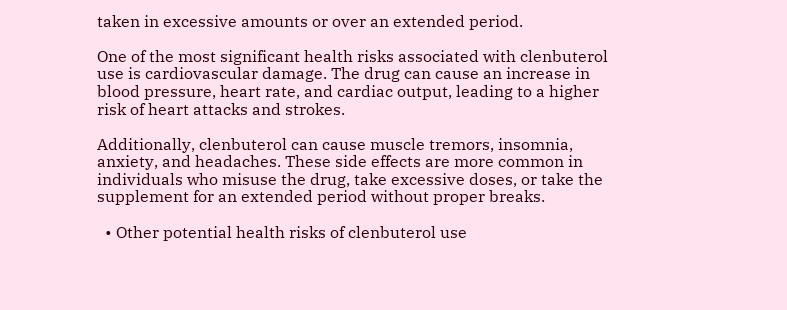taken in excessive amounts or over an extended period.

One of the most significant health risks associated with clenbuterol use is cardiovascular damage. The drug can cause an increase in blood pressure, heart rate, and cardiac output, leading to a higher risk of heart attacks and strokes.

Additionally, clenbuterol can cause muscle tremors, insomnia, anxiety, and headaches. These side effects are more common in individuals who misuse the drug, take excessive doses, or take the supplement for an extended period without proper breaks.

  • Other potential health risks of clenbuterol use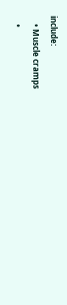include:
    • Muscle cramps
    •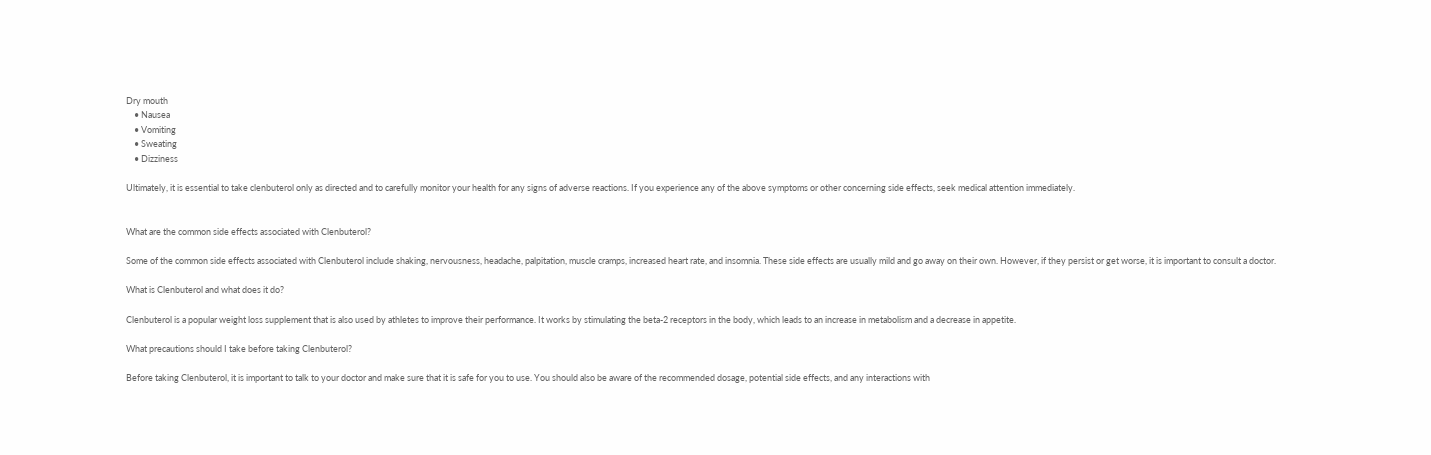Dry mouth
    • Nausea
    • Vomiting
    • Sweating
    • Dizziness

Ultimately, it is essential to take clenbuterol only as directed and to carefully monitor your health for any signs of adverse reactions. If you experience any of the above symptoms or other concerning side effects, seek medical attention immediately.


What are the common side effects associated with Clenbuterol?

Some of the common side effects associated with Clenbuterol include shaking, nervousness, headache, palpitation, muscle cramps, increased heart rate, and insomnia. These side effects are usually mild and go away on their own. However, if they persist or get worse, it is important to consult a doctor.

What is Clenbuterol and what does it do?

Clenbuterol is a popular weight loss supplement that is also used by athletes to improve their performance. It works by stimulating the beta-2 receptors in the body, which leads to an increase in metabolism and a decrease in appetite.

What precautions should I take before taking Clenbuterol?

Before taking Clenbuterol, it is important to talk to your doctor and make sure that it is safe for you to use. You should also be aware of the recommended dosage, potential side effects, and any interactions with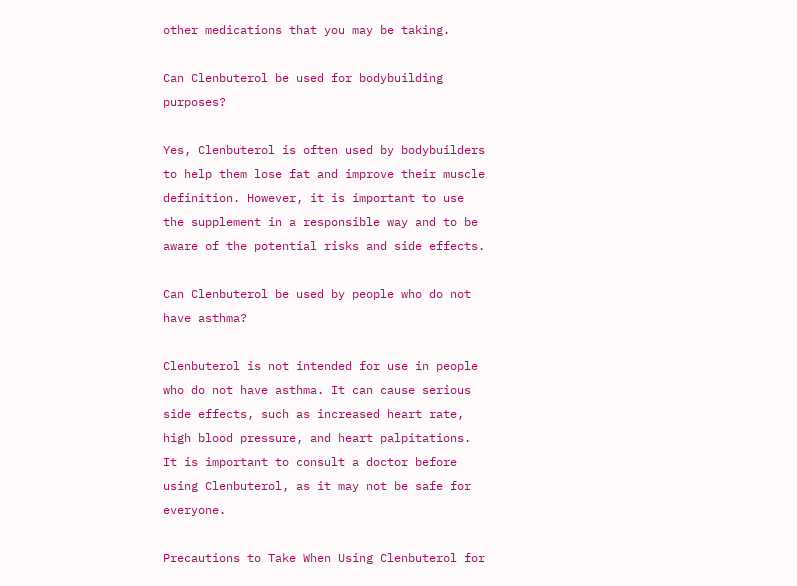other medications that you may be taking.

Can Clenbuterol be used for bodybuilding purposes?

Yes, Clenbuterol is often used by bodybuilders to help them lose fat and improve their muscle definition. However, it is important to use the supplement in a responsible way and to be aware of the potential risks and side effects.

Can Clenbuterol be used by people who do not have asthma?

Clenbuterol is not intended for use in people who do not have asthma. It can cause serious side effects, such as increased heart rate, high blood pressure, and heart palpitations. It is important to consult a doctor before using Clenbuterol, as it may not be safe for everyone.

Precautions to Take When Using Clenbuterol for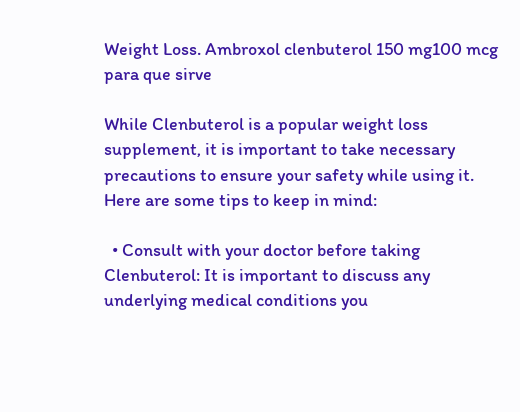Weight Loss. Ambroxol clenbuterol 150 mg100 mcg para que sirve

While Clenbuterol is a popular weight loss supplement, it is important to take necessary precautions to ensure your safety while using it. Here are some tips to keep in mind:

  • Consult with your doctor before taking Clenbuterol: It is important to discuss any underlying medical conditions you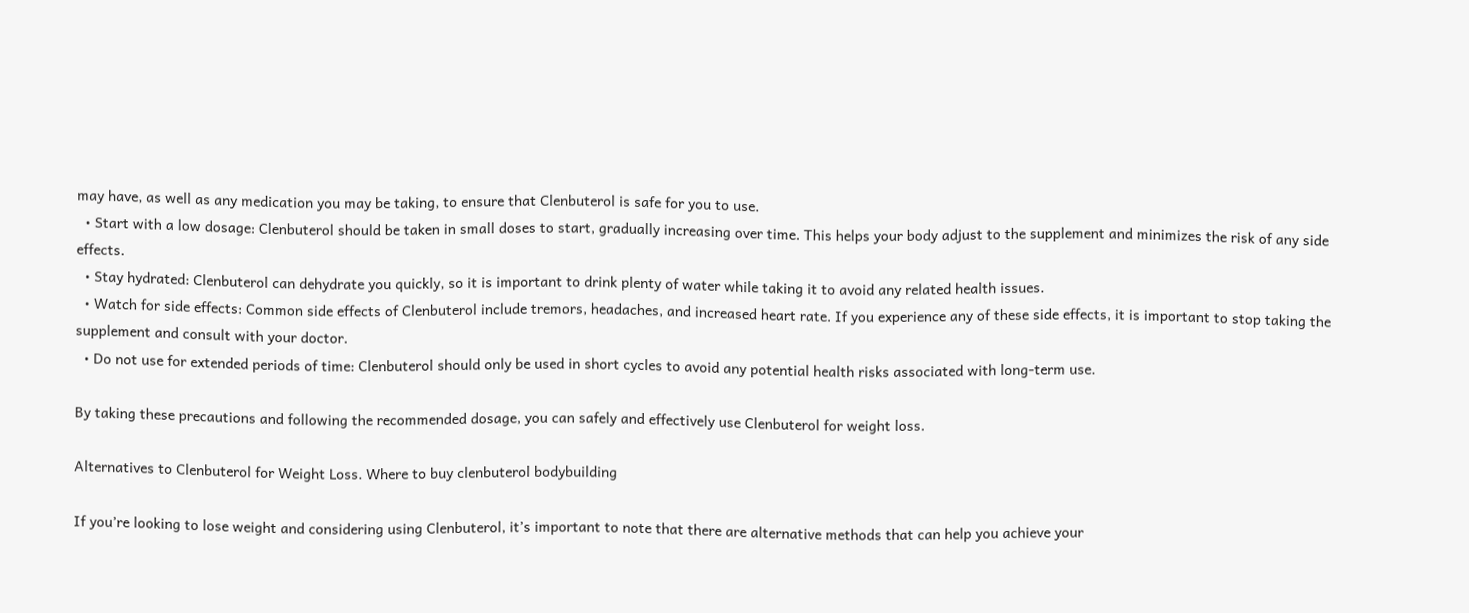may have, as well as any medication you may be taking, to ensure that Clenbuterol is safe for you to use.
  • Start with a low dosage: Clenbuterol should be taken in small doses to start, gradually increasing over time. This helps your body adjust to the supplement and minimizes the risk of any side effects.
  • Stay hydrated: Clenbuterol can dehydrate you quickly, so it is important to drink plenty of water while taking it to avoid any related health issues.
  • Watch for side effects: Common side effects of Clenbuterol include tremors, headaches, and increased heart rate. If you experience any of these side effects, it is important to stop taking the supplement and consult with your doctor.
  • Do not use for extended periods of time: Clenbuterol should only be used in short cycles to avoid any potential health risks associated with long-term use.

By taking these precautions and following the recommended dosage, you can safely and effectively use Clenbuterol for weight loss.

Alternatives to Clenbuterol for Weight Loss. Where to buy clenbuterol bodybuilding

If you’re looking to lose weight and considering using Clenbuterol, it’s important to note that there are alternative methods that can help you achieve your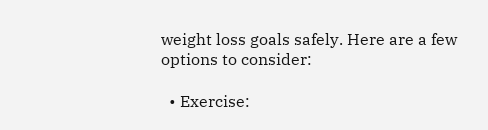weight loss goals safely. Here are a few options to consider:

  • Exercise: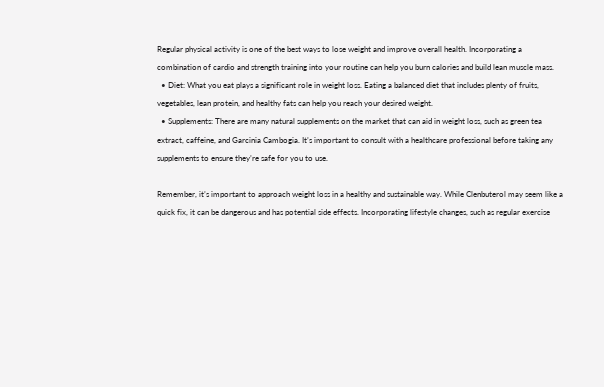Regular physical activity is one of the best ways to lose weight and improve overall health. Incorporating a combination of cardio and strength training into your routine can help you burn calories and build lean muscle mass.
  • Diet: What you eat plays a significant role in weight loss. Eating a balanced diet that includes plenty of fruits, vegetables, lean protein, and healthy fats can help you reach your desired weight.
  • Supplements: There are many natural supplements on the market that can aid in weight loss, such as green tea extract, caffeine, and Garcinia Cambogia. It’s important to consult with a healthcare professional before taking any supplements to ensure they’re safe for you to use.

Remember, it’s important to approach weight loss in a healthy and sustainable way. While Clenbuterol may seem like a quick fix, it can be dangerous and has potential side effects. Incorporating lifestyle changes, such as regular exercise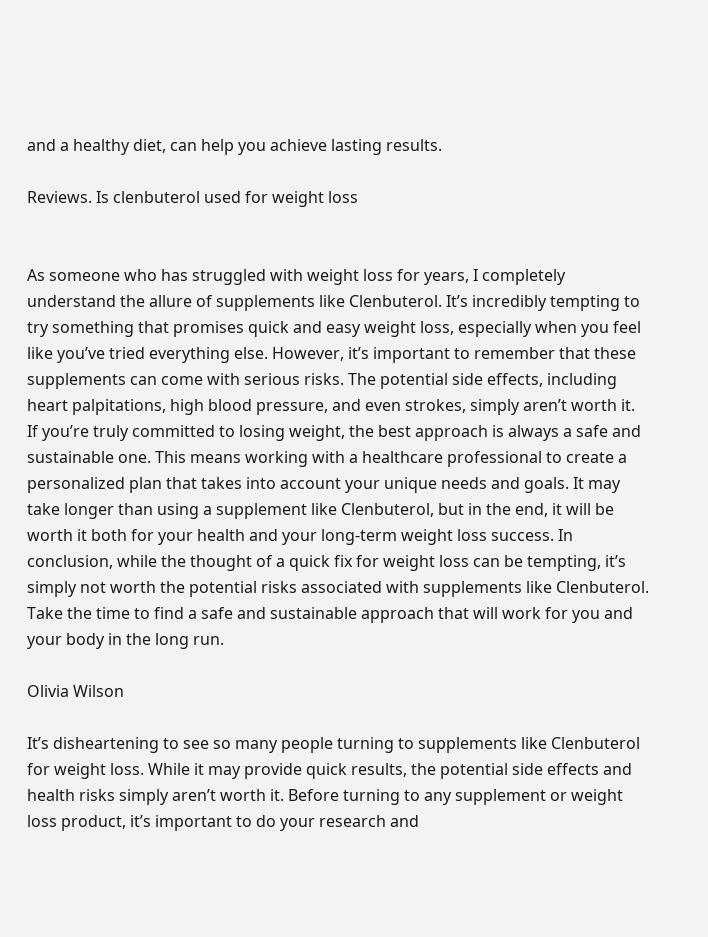and a healthy diet, can help you achieve lasting results.

Reviews. Is clenbuterol used for weight loss


As someone who has struggled with weight loss for years, I completely understand the allure of supplements like Clenbuterol. It’s incredibly tempting to try something that promises quick and easy weight loss, especially when you feel like you’ve tried everything else. However, it’s important to remember that these supplements can come with serious risks. The potential side effects, including heart palpitations, high blood pressure, and even strokes, simply aren’t worth it. If you’re truly committed to losing weight, the best approach is always a safe and sustainable one. This means working with a healthcare professional to create a personalized plan that takes into account your unique needs and goals. It may take longer than using a supplement like Clenbuterol, but in the end, it will be worth it both for your health and your long-term weight loss success. In conclusion, while the thought of a quick fix for weight loss can be tempting, it’s simply not worth the potential risks associated with supplements like Clenbuterol. Take the time to find a safe and sustainable approach that will work for you and your body in the long run.

Olivia Wilson

It’s disheartening to see so many people turning to supplements like Clenbuterol for weight loss. While it may provide quick results, the potential side effects and health risks simply aren’t worth it. Before turning to any supplement or weight loss product, it’s important to do your research and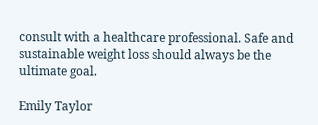consult with a healthcare professional. Safe and sustainable weight loss should always be the ultimate goal.

Emily Taylor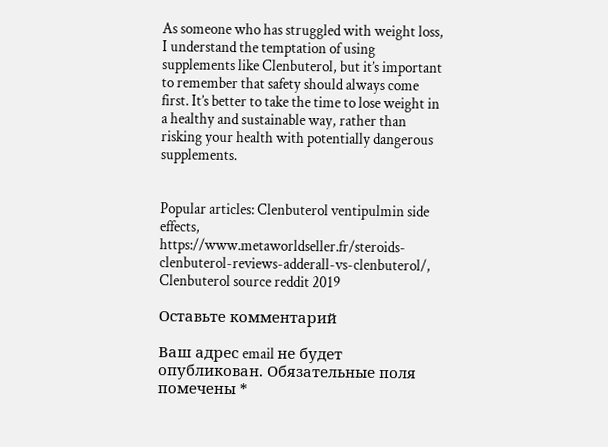As someone who has struggled with weight loss, I understand the temptation of using supplements like Clenbuterol, but it’s important to remember that safety should always come first. It’s better to take the time to lose weight in a healthy and sustainable way, rather than risking your health with potentially dangerous supplements.


Popular articles: Clenbuterol ventipulmin side effects, https://www.metaworldseller.fr/steroids-clenbuterol-reviews-adderall-vs-clenbuterol/, Clenbuterol source reddit 2019

Оставьте комментарий

Ваш адрес email не будет опубликован. Обязательные поля помечены *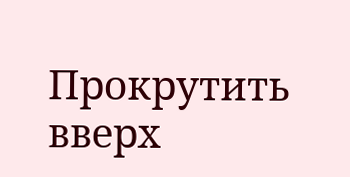Прокрутить вверх